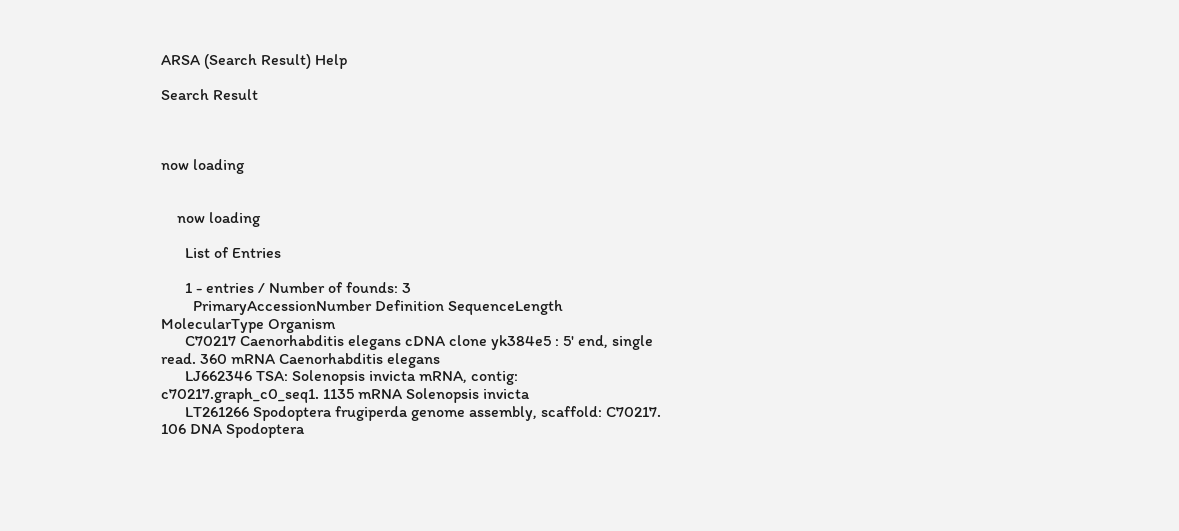ARSA (Search Result) Help

Search Result



now loading


    now loading

      List of Entries

      1 - entries / Number of founds: 3
        PrimaryAccessionNumber Definition SequenceLength MolecularType Organism
      C70217 Caenorhabditis elegans cDNA clone yk384e5 : 5' end, single read. 360 mRNA Caenorhabditis elegans
      LJ662346 TSA: Solenopsis invicta mRNA, contig: c70217.graph_c0_seq1. 1135 mRNA Solenopsis invicta
      LT261266 Spodoptera frugiperda genome assembly, scaffold: C70217. 106 DNA Spodoptera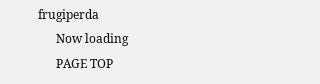frugiperda
      Now loading
      PAGE TOP